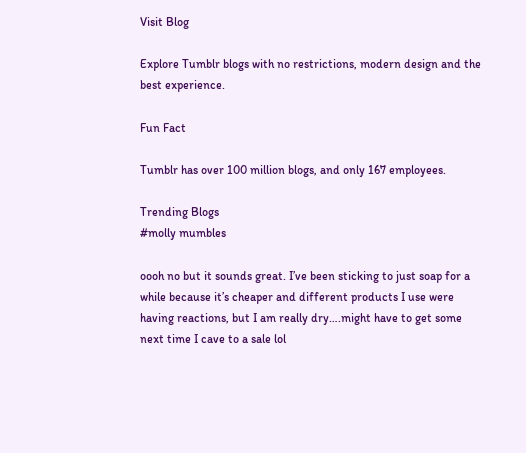Visit Blog

Explore Tumblr blogs with no restrictions, modern design and the best experience.

Fun Fact

Tumblr has over 100 million blogs, and only 167 employees.

Trending Blogs
#molly mumbles

oooh no but it sounds great. I’ve been sticking to just soap for a while because it’s cheaper and different products I use were having reactions, but I am really dry….might have to get some next time I cave to a sale lol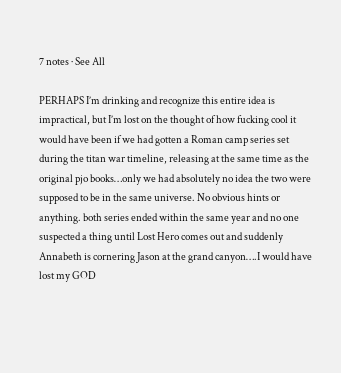7 notes · See All

PERHAPS I’m drinking and recognize this entire idea is impractical, but I’m lost on the thought of how fucking cool it would have been if we had gotten a Roman camp series set during the titan war timeline, releasing at the same time as the original pjo books…only we had absolutely no idea the two were supposed to be in the same universe. No obvious hints or anything. both series ended within the same year and no one suspected a thing until Lost Hero comes out and suddenly Annabeth is cornering Jason at the grand canyon….I would have lost my GOD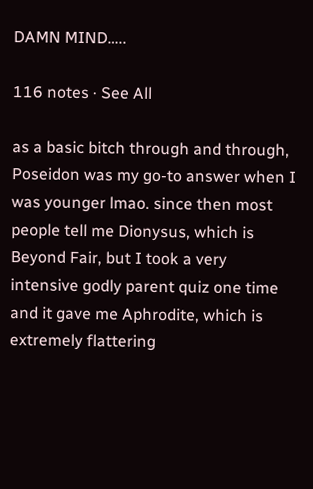DAMN MIND…..

116 notes · See All

as a basic bitch through and through, Poseidon was my go-to answer when I was younger lmao. since then most people tell me Dionysus, which is Beyond Fair, but I took a very intensive godly parent quiz one time and it gave me Aphrodite, which is extremely flattering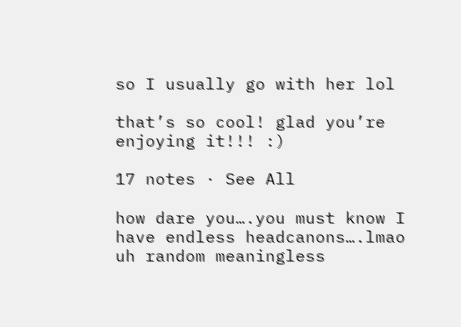so I usually go with her lol

that’s so cool! glad you’re enjoying it!!! :)

17 notes · See All

how dare you….you must know I have endless headcanons….lmao uh random meaningless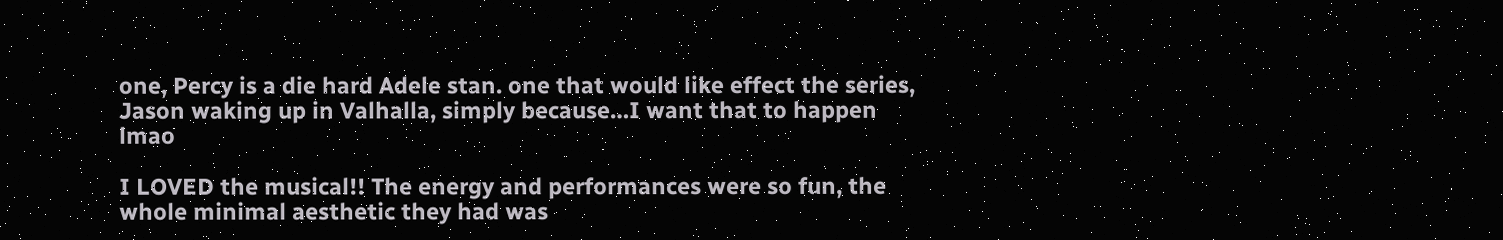one, Percy is a die hard Adele stan. one that would like effect the series, Jason waking up in Valhalla, simply because…I want that to happen lmao

I LOVED the musical!! The energy and performances were so fun, the whole minimal aesthetic they had was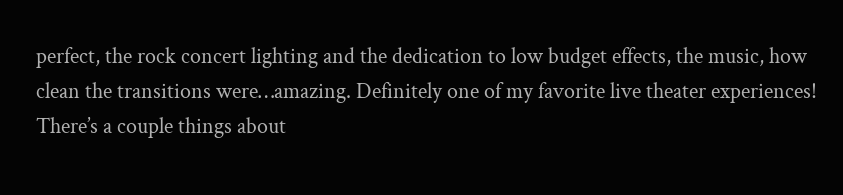perfect, the rock concert lighting and the dedication to low budget effects, the music, how clean the transitions were…amazing. Definitely one of my favorite live theater experiences! There’s a couple things about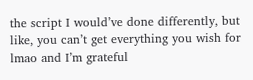the script I would’ve done differently, but like, you can’t get everything you wish for lmao and I’m grateful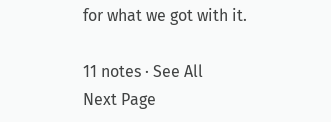for what we got with it.

11 notes · See All
Next Page